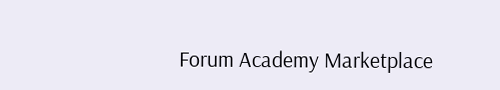Forum Academy Marketplace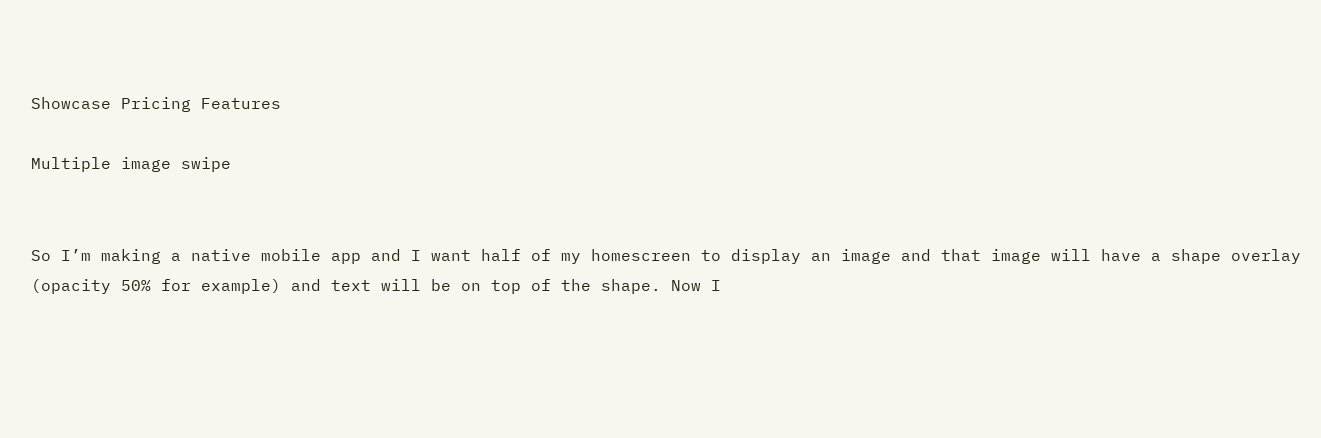Showcase Pricing Features

Multiple image swipe


So I’m making a native mobile app and I want half of my homescreen to display an image and that image will have a shape overlay (opacity 50% for example) and text will be on top of the shape. Now I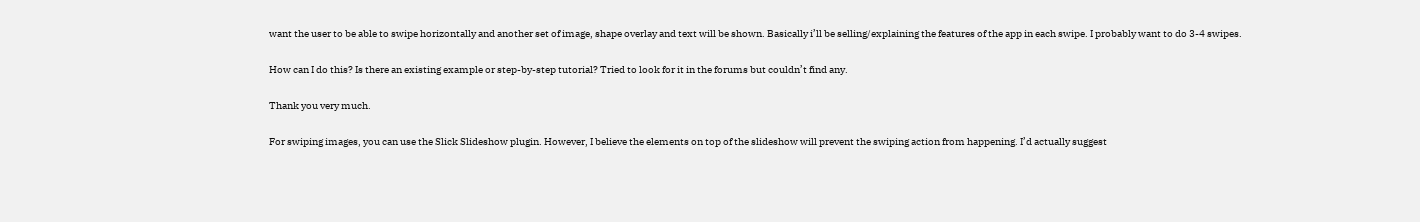want the user to be able to swipe horizontally and another set of image, shape overlay and text will be shown. Basically i’ll be selling/explaining the features of the app in each swipe. I probably want to do 3-4 swipes.

How can I do this? Is there an existing example or step-by-step tutorial? Tried to look for it in the forums but couldn’t find any.

Thank you very much.

For swiping images, you can use the Slick Slideshow plugin. However, I believe the elements on top of the slideshow will prevent the swiping action from happening. I’d actually suggest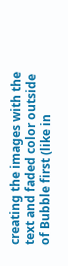creating the images with the text and faded color outside of Bubble first (like in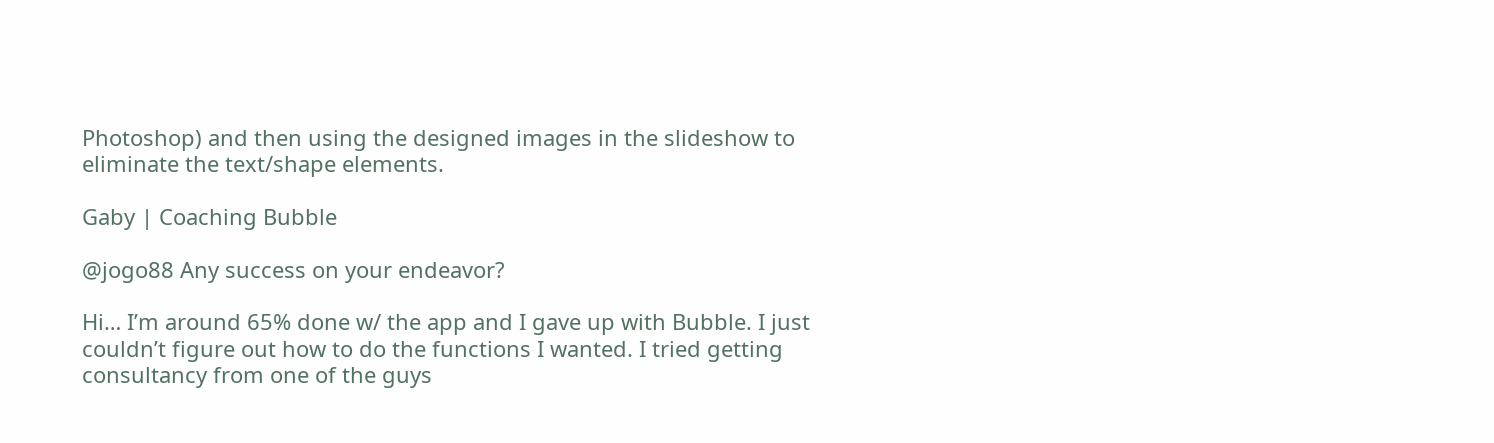Photoshop) and then using the designed images in the slideshow to eliminate the text/shape elements.

Gaby | Coaching Bubble

@jogo88 Any success on your endeavor?

Hi… I’m around 65% done w/ the app and I gave up with Bubble. I just couldn’t figure out how to do the functions I wanted. I tried getting consultancy from one of the guys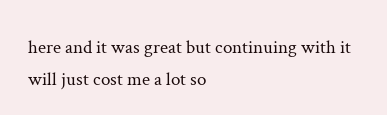here and it was great but continuing with it will just cost me a lot so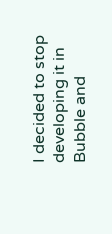I decided to stop developing it in Bubble and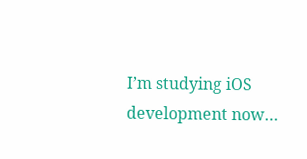I’m studying iOS development now…